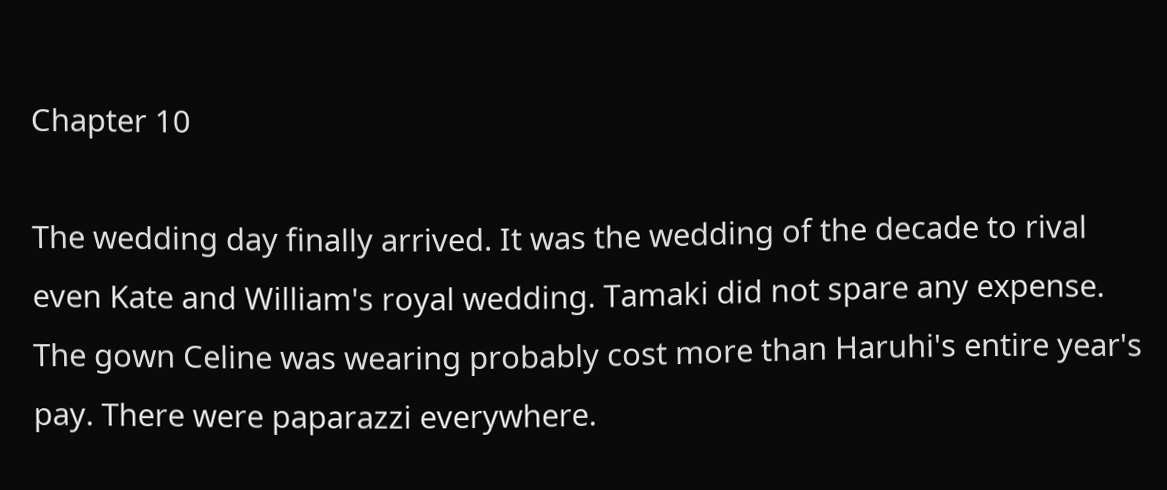Chapter 10

The wedding day finally arrived. It was the wedding of the decade to rival even Kate and William's royal wedding. Tamaki did not spare any expense. The gown Celine was wearing probably cost more than Haruhi's entire year's pay. There were paparazzi everywhere.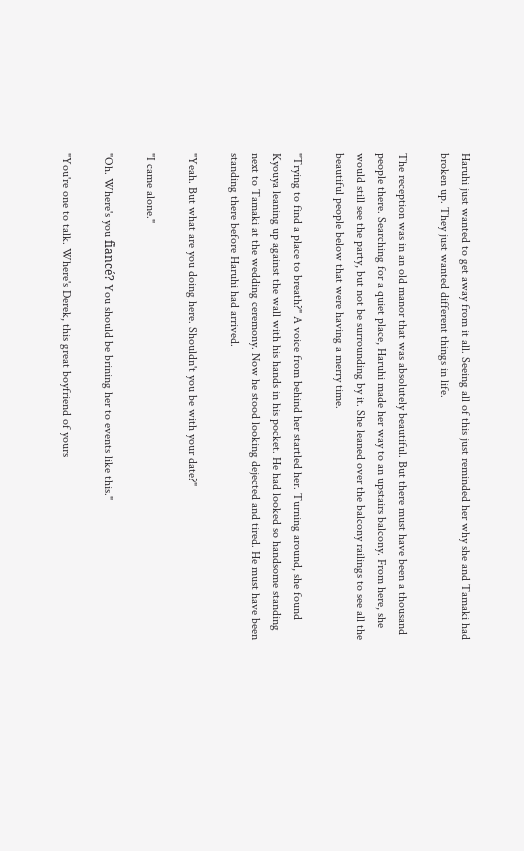Haruhi just wanted to get away from it all. Seeing all of this just reminded her why she and Tamaki had broken up. They just wanted different things in life.

The reception was in an old manor that was absolutely beautiful. But there must have been a thousand people there. Searching for a quiet place, Haruhi made her way to an upstairs balcony. From here, she would still see the party, but not be surrounding by it. She leaned over the balcony railings to see all the beautiful people below that were having a merry time.

"Trying to find a place to breath?" A voice from behind her startled her. Turning around, she found Kyouya leaning up against the wall with his hands in his pocket. He had looked so handsome standing next to Tamaki at the wedding ceremony. Now he stood looking dejected and tired. He must have been standing there before Haruhi had arrived.

"Yeah. But what are you doing here. Shouldn't you be with your date?"

"I came alone."

"Oh. Where's you fiancé? You should be brining her to events like this."

"You're one to talk. Where's Derek, this great boyfriend of yours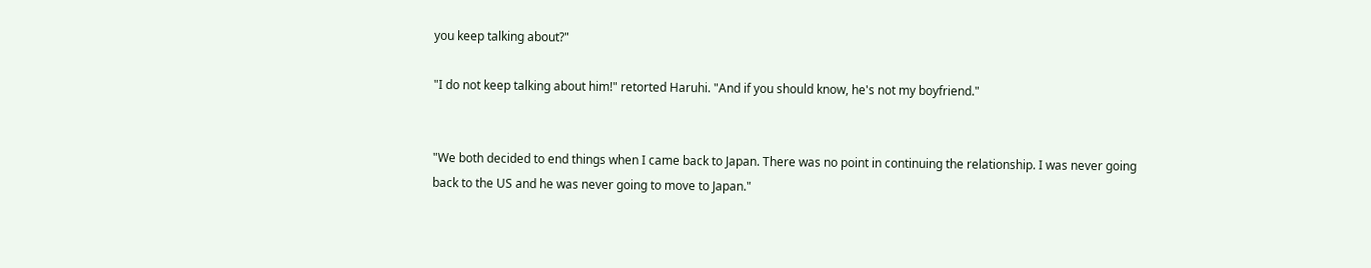you keep talking about?"

"I do not keep talking about him!" retorted Haruhi. "And if you should know, he's not my boyfriend."


"We both decided to end things when I came back to Japan. There was no point in continuing the relationship. I was never going back to the US and he was never going to move to Japan."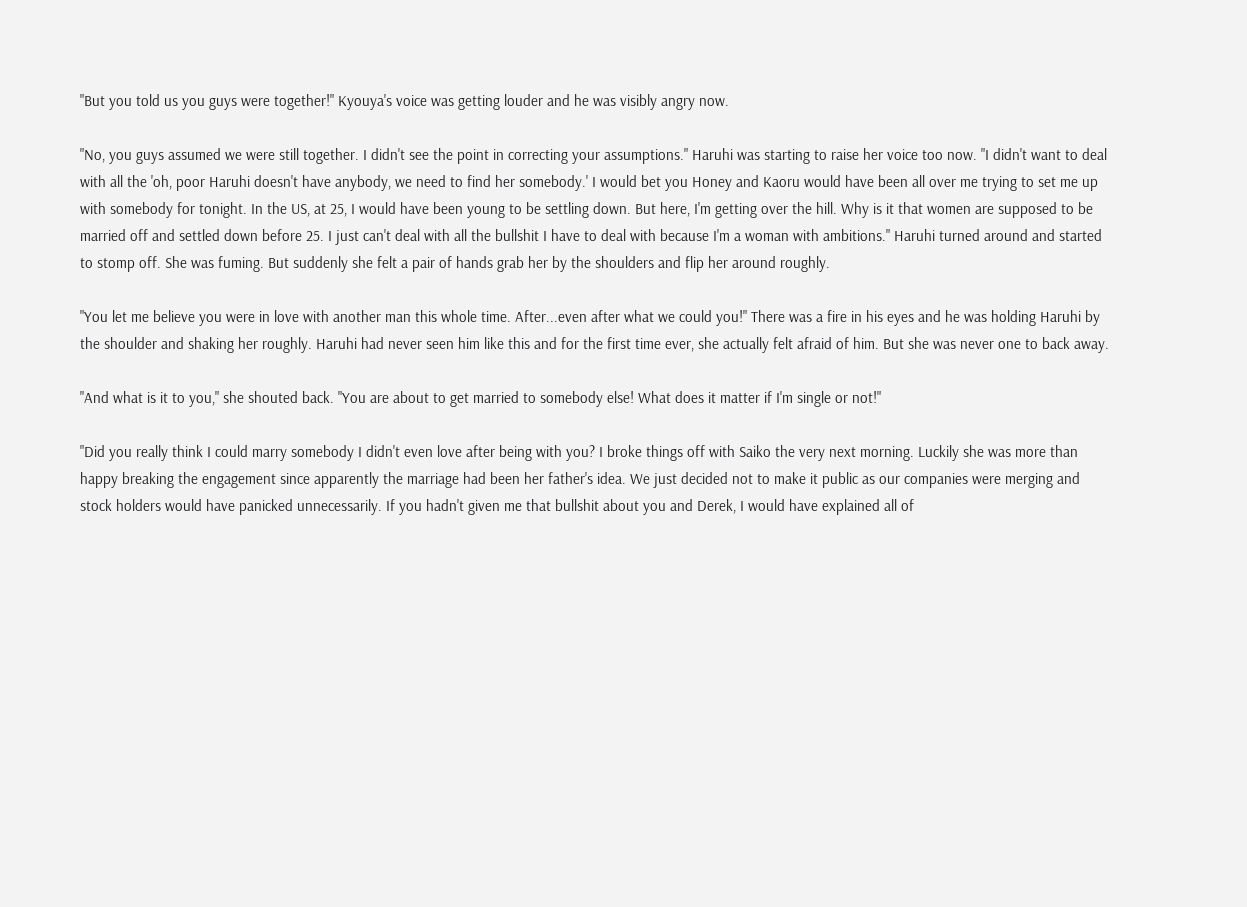"But you told us you guys were together!" Kyouya's voice was getting louder and he was visibly angry now.

"No, you guys assumed we were still together. I didn't see the point in correcting your assumptions." Haruhi was starting to raise her voice too now. "I didn't want to deal with all the 'oh, poor Haruhi doesn't have anybody, we need to find her somebody.' I would bet you Honey and Kaoru would have been all over me trying to set me up with somebody for tonight. In the US, at 25, I would have been young to be settling down. But here, I'm getting over the hill. Why is it that women are supposed to be married off and settled down before 25. I just can't deal with all the bullshit I have to deal with because I'm a woman with ambitions." Haruhi turned around and started to stomp off. She was fuming. But suddenly she felt a pair of hands grab her by the shoulders and flip her around roughly.

"You let me believe you were in love with another man this whole time. After...even after what we could you!" There was a fire in his eyes and he was holding Haruhi by the shoulder and shaking her roughly. Haruhi had never seen him like this and for the first time ever, she actually felt afraid of him. But she was never one to back away.

"And what is it to you," she shouted back. "You are about to get married to somebody else! What does it matter if I'm single or not!"

"Did you really think I could marry somebody I didn't even love after being with you? I broke things off with Saiko the very next morning. Luckily she was more than happy breaking the engagement since apparently the marriage had been her father's idea. We just decided not to make it public as our companies were merging and stock holders would have panicked unnecessarily. If you hadn't given me that bullshit about you and Derek, I would have explained all of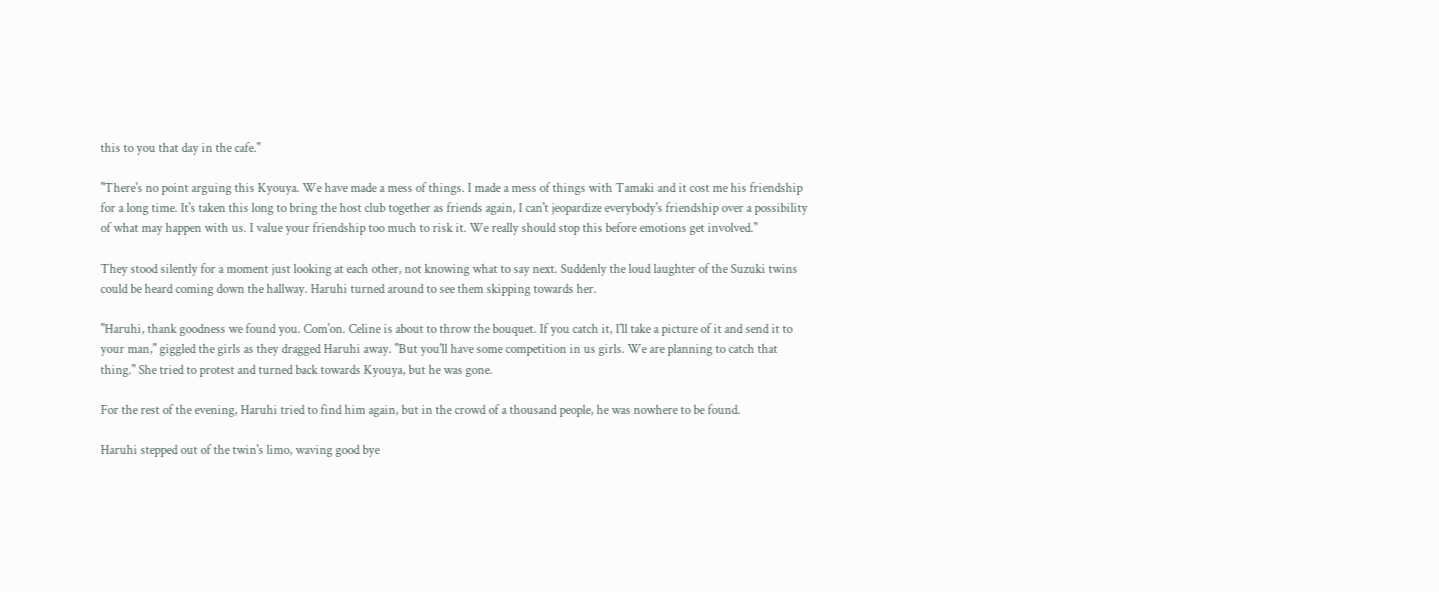this to you that day in the cafe."

"There's no point arguing this Kyouya. We have made a mess of things. I made a mess of things with Tamaki and it cost me his friendship for a long time. It's taken this long to bring the host club together as friends again, I can't jeopardize everybody's friendship over a possibility of what may happen with us. I value your friendship too much to risk it. We really should stop this before emotions get involved."

They stood silently for a moment just looking at each other, not knowing what to say next. Suddenly the loud laughter of the Suzuki twins could be heard coming down the hallway. Haruhi turned around to see them skipping towards her.

"Haruhi, thank goodness we found you. Com'on. Celine is about to throw the bouquet. If you catch it, I'll take a picture of it and send it to your man," giggled the girls as they dragged Haruhi away. "But you'll have some competition in us girls. We are planning to catch that thing." She tried to protest and turned back towards Kyouya, but he was gone.

For the rest of the evening, Haruhi tried to find him again, but in the crowd of a thousand people, he was nowhere to be found.

Haruhi stepped out of the twin's limo, waving good bye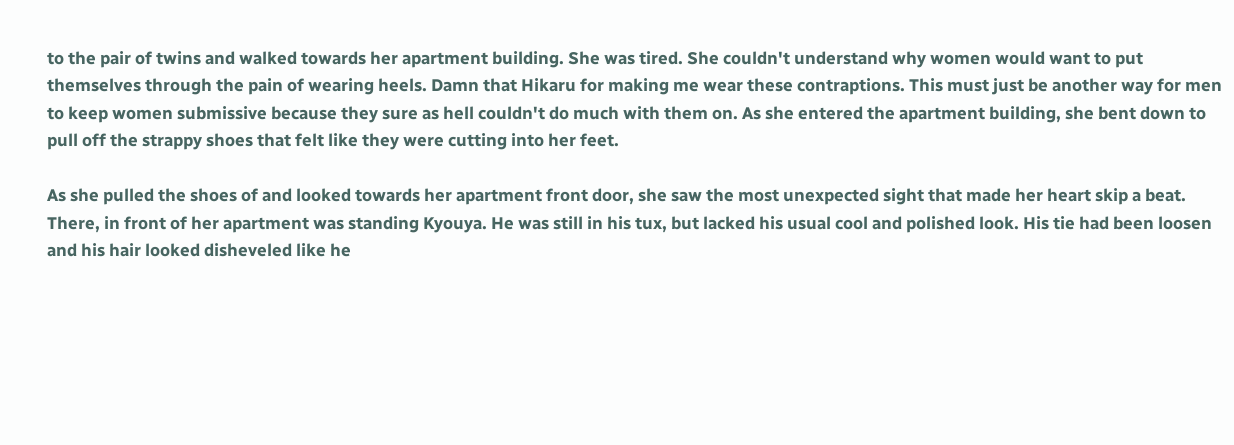to the pair of twins and walked towards her apartment building. She was tired. She couldn't understand why women would want to put themselves through the pain of wearing heels. Damn that Hikaru for making me wear these contraptions. This must just be another way for men to keep women submissive because they sure as hell couldn't do much with them on. As she entered the apartment building, she bent down to pull off the strappy shoes that felt like they were cutting into her feet.

As she pulled the shoes of and looked towards her apartment front door, she saw the most unexpected sight that made her heart skip a beat. There, in front of her apartment was standing Kyouya. He was still in his tux, but lacked his usual cool and polished look. His tie had been loosen and his hair looked disheveled like he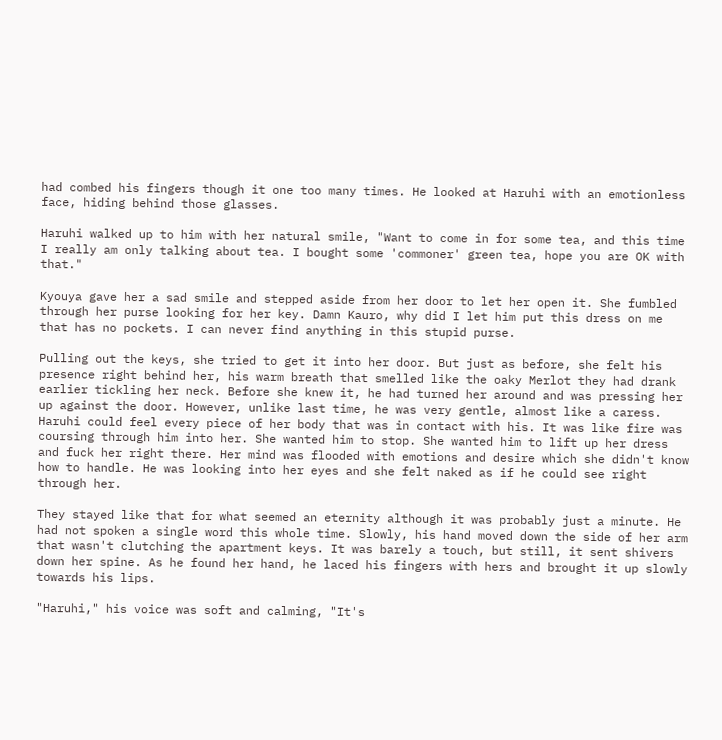had combed his fingers though it one too many times. He looked at Haruhi with an emotionless face, hiding behind those glasses.

Haruhi walked up to him with her natural smile, "Want to come in for some tea, and this time I really am only talking about tea. I bought some 'commoner' green tea, hope you are OK with that."

Kyouya gave her a sad smile and stepped aside from her door to let her open it. She fumbled through her purse looking for her key. Damn Kauro, why did I let him put this dress on me that has no pockets. I can never find anything in this stupid purse.

Pulling out the keys, she tried to get it into her door. But just as before, she felt his presence right behind her, his warm breath that smelled like the oaky Merlot they had drank earlier tickling her neck. Before she knew it, he had turned her around and was pressing her up against the door. However, unlike last time, he was very gentle, almost like a caress. Haruhi could feel every piece of her body that was in contact with his. It was like fire was coursing through him into her. She wanted him to stop. She wanted him to lift up her dress and fuck her right there. Her mind was flooded with emotions and desire which she didn't know how to handle. He was looking into her eyes and she felt naked as if he could see right through her.

They stayed like that for what seemed an eternity although it was probably just a minute. He had not spoken a single word this whole time. Slowly, his hand moved down the side of her arm that wasn't clutching the apartment keys. It was barely a touch, but still, it sent shivers down her spine. As he found her hand, he laced his fingers with hers and brought it up slowly towards his lips.

"Haruhi," his voice was soft and calming, "It's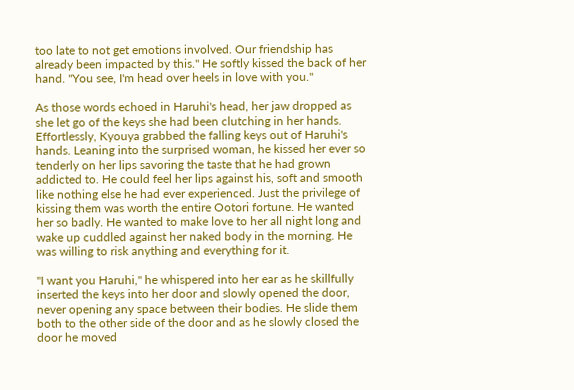too late to not get emotions involved. Our friendship has already been impacted by this." He softly kissed the back of her hand. "You see, I'm head over heels in love with you."

As those words echoed in Haruhi's head, her jaw dropped as she let go of the keys she had been clutching in her hands. Effortlessly, Kyouya grabbed the falling keys out of Haruhi's hands. Leaning into the surprised woman, he kissed her ever so tenderly on her lips savoring the taste that he had grown addicted to. He could feel her lips against his, soft and smooth like nothing else he had ever experienced. Just the privilege of kissing them was worth the entire Ootori fortune. He wanted her so badly. He wanted to make love to her all night long and wake up cuddled against her naked body in the morning. He was willing to risk anything and everything for it.

"I want you Haruhi," he whispered into her ear as he skillfully inserted the keys into her door and slowly opened the door, never opening any space between their bodies. He slide them both to the other side of the door and as he slowly closed the door he moved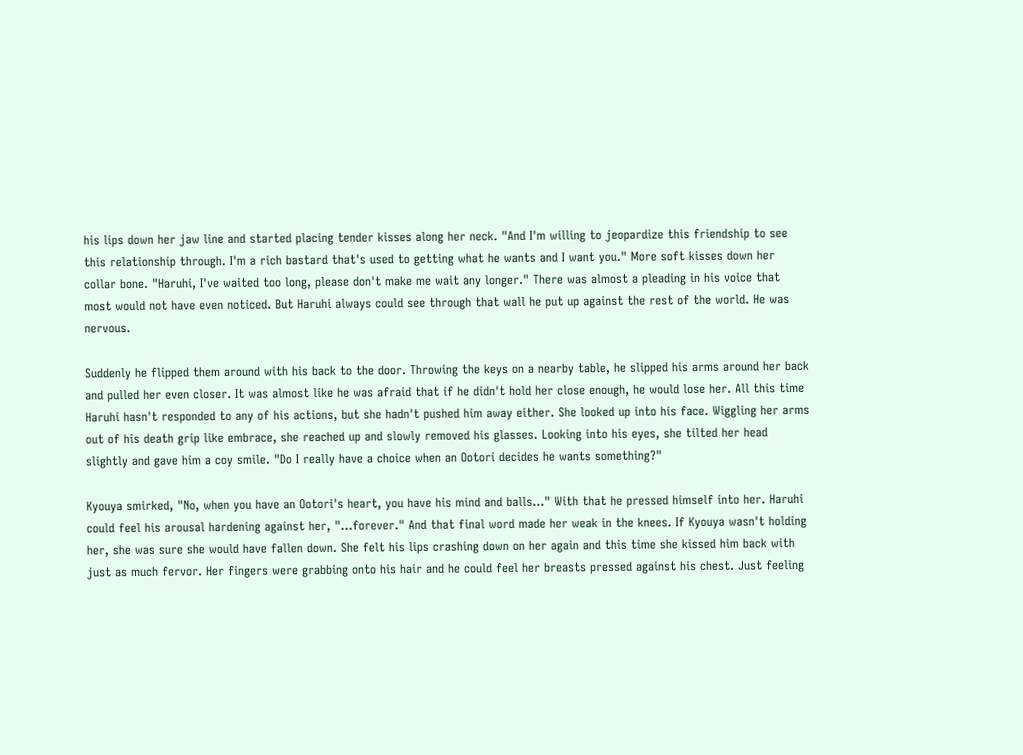his lips down her jaw line and started placing tender kisses along her neck. "And I'm willing to jeopardize this friendship to see this relationship through. I'm a rich bastard that's used to getting what he wants and I want you." More soft kisses down her collar bone. "Haruhi, I've waited too long, please don't make me wait any longer." There was almost a pleading in his voice that most would not have even noticed. But Haruhi always could see through that wall he put up against the rest of the world. He was nervous.

Suddenly he flipped them around with his back to the door. Throwing the keys on a nearby table, he slipped his arms around her back and pulled her even closer. It was almost like he was afraid that if he didn't hold her close enough, he would lose her. All this time Haruhi hasn't responded to any of his actions, but she hadn't pushed him away either. She looked up into his face. Wiggling her arms out of his death grip like embrace, she reached up and slowly removed his glasses. Looking into his eyes, she tilted her head slightly and gave him a coy smile. "Do I really have a choice when an Ootori decides he wants something?"

Kyouya smirked, "No, when you have an Ootori's heart, you have his mind and balls…" With that he pressed himself into her. Haruhi could feel his arousal hardening against her, "…forever." And that final word made her weak in the knees. If Kyouya wasn't holding her, she was sure she would have fallen down. She felt his lips crashing down on her again and this time she kissed him back with just as much fervor. Her fingers were grabbing onto his hair and he could feel her breasts pressed against his chest. Just feeling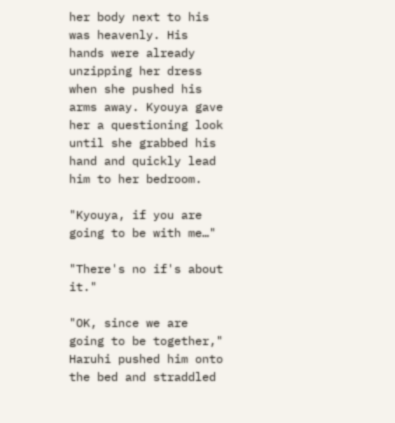her body next to his was heavenly. His hands were already unzipping her dress when she pushed his arms away. Kyouya gave her a questioning look until she grabbed his hand and quickly lead him to her bedroom.

"Kyouya, if you are going to be with me…"

"There's no if's about it."

"OK, since we are going to be together," Haruhi pushed him onto the bed and straddled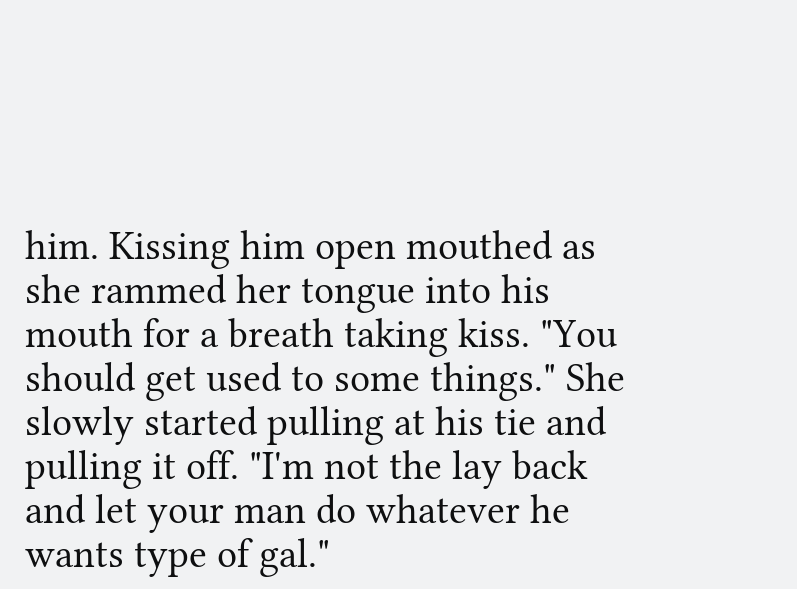him. Kissing him open mouthed as she rammed her tongue into his mouth for a breath taking kiss. "You should get used to some things." She slowly started pulling at his tie and pulling it off. "I'm not the lay back and let your man do whatever he wants type of gal."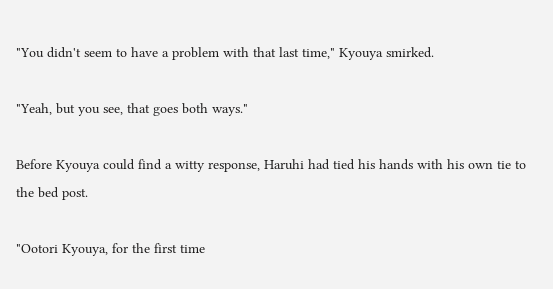"You didn't seem to have a problem with that last time," Kyouya smirked.

"Yeah, but you see, that goes both ways."

Before Kyouya could find a witty response, Haruhi had tied his hands with his own tie to the bed post.

"Ootori Kyouya, for the first time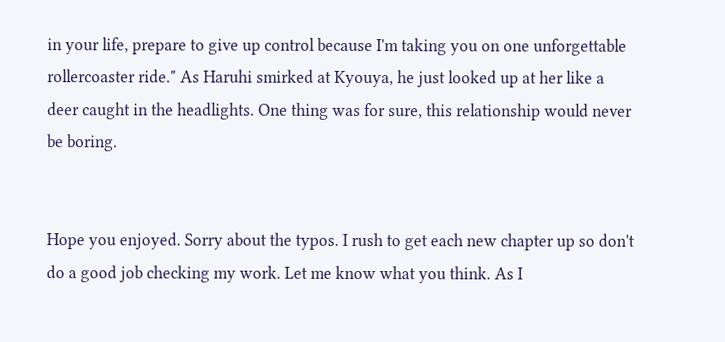in your life, prepare to give up control because I'm taking you on one unforgettable rollercoaster ride." As Haruhi smirked at Kyouya, he just looked up at her like a deer caught in the headlights. One thing was for sure, this relationship would never be boring.


Hope you enjoyed. Sorry about the typos. I rush to get each new chapter up so don't do a good job checking my work. Let me know what you think. As I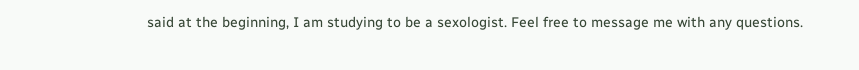said at the beginning, I am studying to be a sexologist. Feel free to message me with any questions.